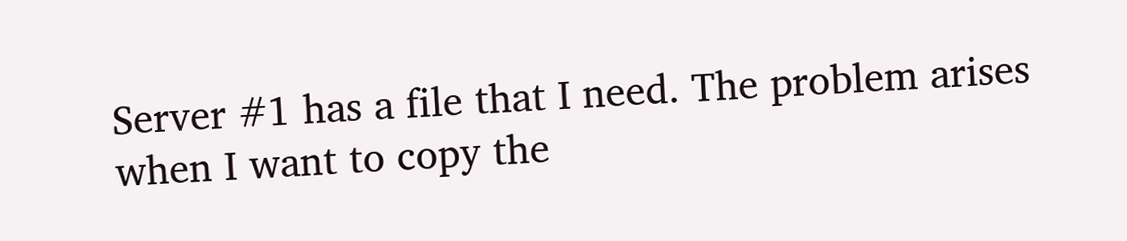Server #1 has a file that I need. The problem arises when I want to copy the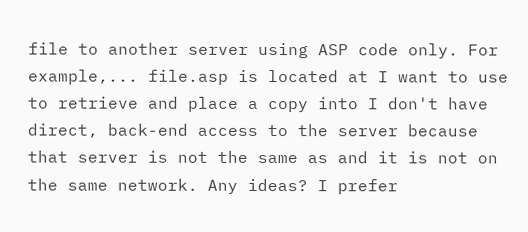file to another server using ASP code only. For example,... file.asp is located at I want to use to retrieve and place a copy into I don't have direct, back-end access to the server because that server is not the same as and it is not on the same network. Any ideas? I prefer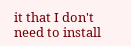it that I don't need to install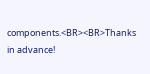components.<BR><BR>Thanks in advance!